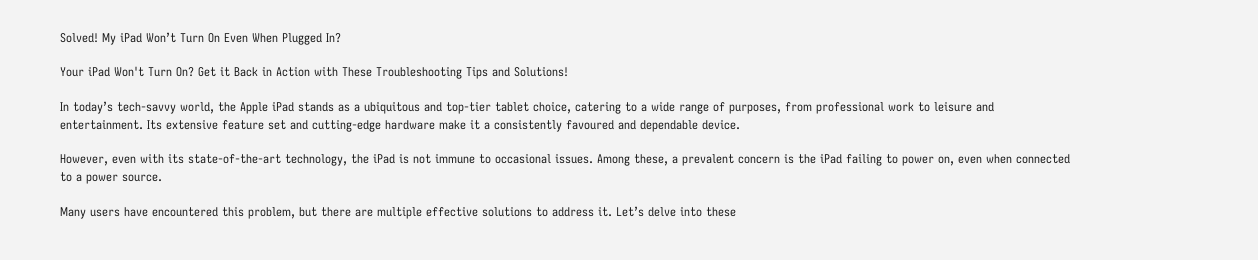Solved! My iPad Won’t Turn On Even When Plugged In?

Your iPad Won't Turn On? Get it Back in Action with These Troubleshooting Tips and Solutions!

In today’s tech-savvy world, the Apple iPad stands as a ubiquitous and top-tier tablet choice, catering to a wide range of purposes, from professional work to leisure and entertainment. Its extensive feature set and cutting-edge hardware make it a consistently favoured and dependable device.

However, even with its state-of-the-art technology, the iPad is not immune to occasional issues. Among these, a prevalent concern is the iPad failing to power on, even when connected to a power source.

Many users have encountered this problem, but there are multiple effective solutions to address it. Let’s delve into these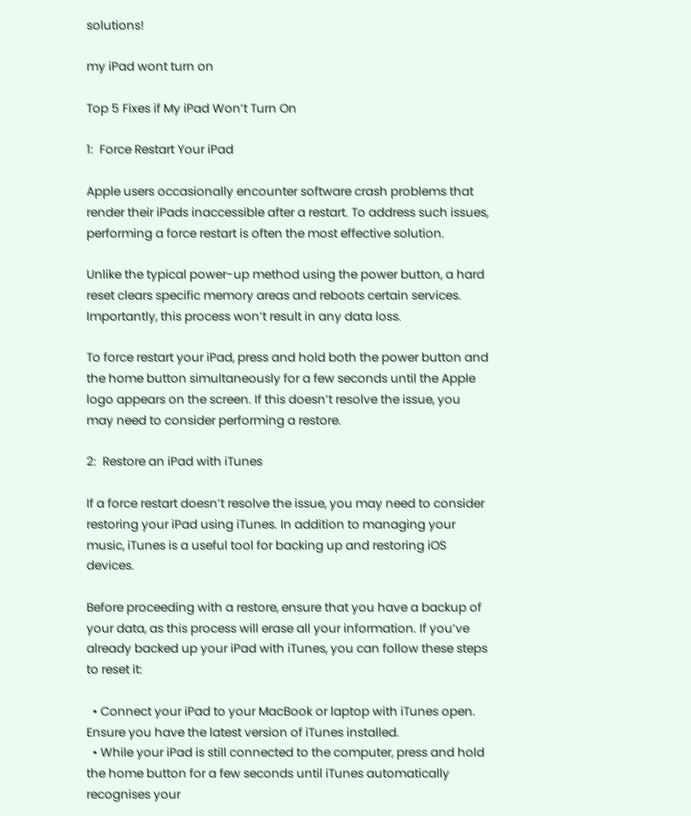solutions!

my iPad wont turn on

Top 5 Fixes if My iPad Won’t Turn On

1:  Force Restart Your iPad

Apple users occasionally encounter software crash problems that render their iPads inaccessible after a restart. To address such issues, performing a force restart is often the most effective solution.

Unlike the typical power-up method using the power button, a hard reset clears specific memory areas and reboots certain services. Importantly, this process won’t result in any data loss.

To force restart your iPad, press and hold both the power button and the home button simultaneously for a few seconds until the Apple logo appears on the screen. If this doesn’t resolve the issue, you may need to consider performing a restore.

2:  Restore an iPad with iTunes

If a force restart doesn’t resolve the issue, you may need to consider restoring your iPad using iTunes. In addition to managing your music, iTunes is a useful tool for backing up and restoring iOS devices.

Before proceeding with a restore, ensure that you have a backup of your data, as this process will erase all your information. If you’ve already backed up your iPad with iTunes, you can follow these steps to reset it:

  • Connect your iPad to your MacBook or laptop with iTunes open. Ensure you have the latest version of iTunes installed.
  • While your iPad is still connected to the computer, press and hold the home button for a few seconds until iTunes automatically recognises your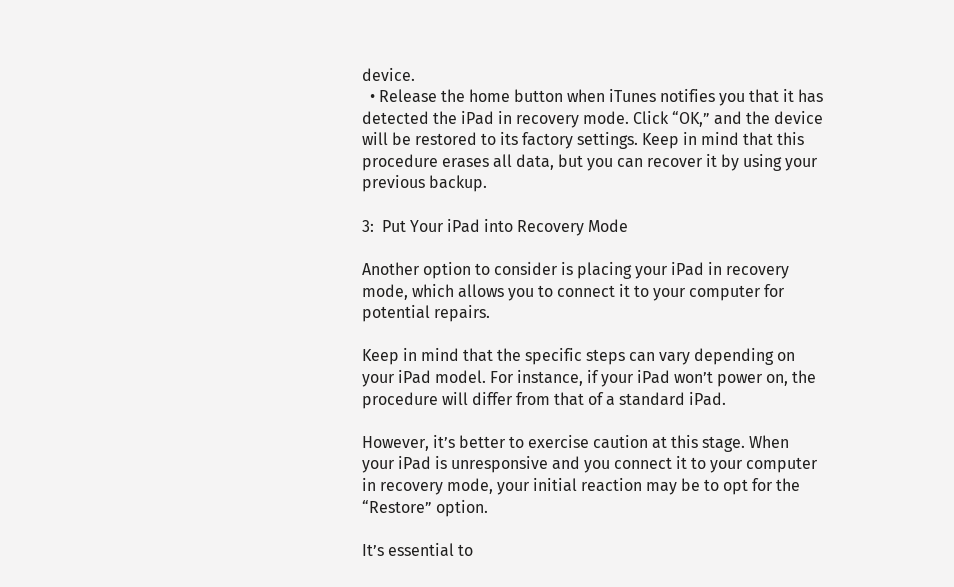device.
  • Release the home button when iTunes notifies you that it has detected the iPad in recovery mode. Click “OK,” and the device will be restored to its factory settings. Keep in mind that this procedure erases all data, but you can recover it by using your previous backup.

3:  Put Your iPad into Recovery Mode

Another option to consider is placing your iPad in recovery mode, which allows you to connect it to your computer for potential repairs.

Keep in mind that the specific steps can vary depending on your iPad model. For instance, if your iPad won’t power on, the procedure will differ from that of a standard iPad.

However, it’s better to exercise caution at this stage. When your iPad is unresponsive and you connect it to your computer in recovery mode, your initial reaction may be to opt for the “Restore” option.

It’s essential to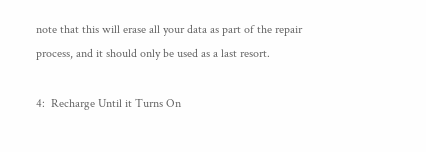note that this will erase all your data as part of the repair process, and it should only be used as a last resort.

4:  Recharge Until it Turns On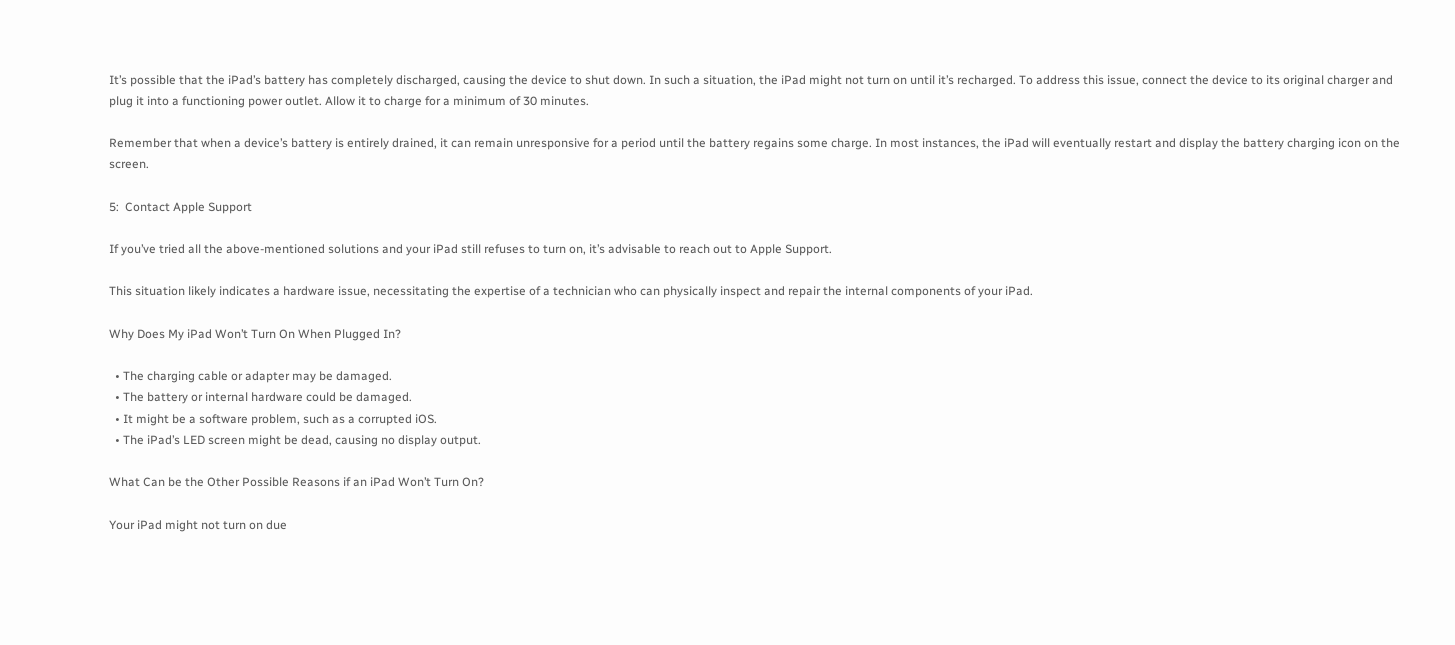It’s possible that the iPad’s battery has completely discharged, causing the device to shut down. In such a situation, the iPad might not turn on until it’s recharged. To address this issue, connect the device to its original charger and plug it into a functioning power outlet. Allow it to charge for a minimum of 30 minutes.

Remember that when a device’s battery is entirely drained, it can remain unresponsive for a period until the battery regains some charge. In most instances, the iPad will eventually restart and display the battery charging icon on the screen.

5:  Contact Apple Support

If you’ve tried all the above-mentioned solutions and your iPad still refuses to turn on, it’s advisable to reach out to Apple Support.

This situation likely indicates a hardware issue, necessitating the expertise of a technician who can physically inspect and repair the internal components of your iPad.

Why Does My iPad Won’t Turn On When Plugged In?

  • The charging cable or adapter may be damaged.
  • The battery or internal hardware could be damaged.
  • It might be a software problem, such as a corrupted iOS.
  • The iPad’s LED screen might be dead, causing no display output.

What Can be the Other Possible Reasons if an iPad Won’t Turn On?

Your iPad might not turn on due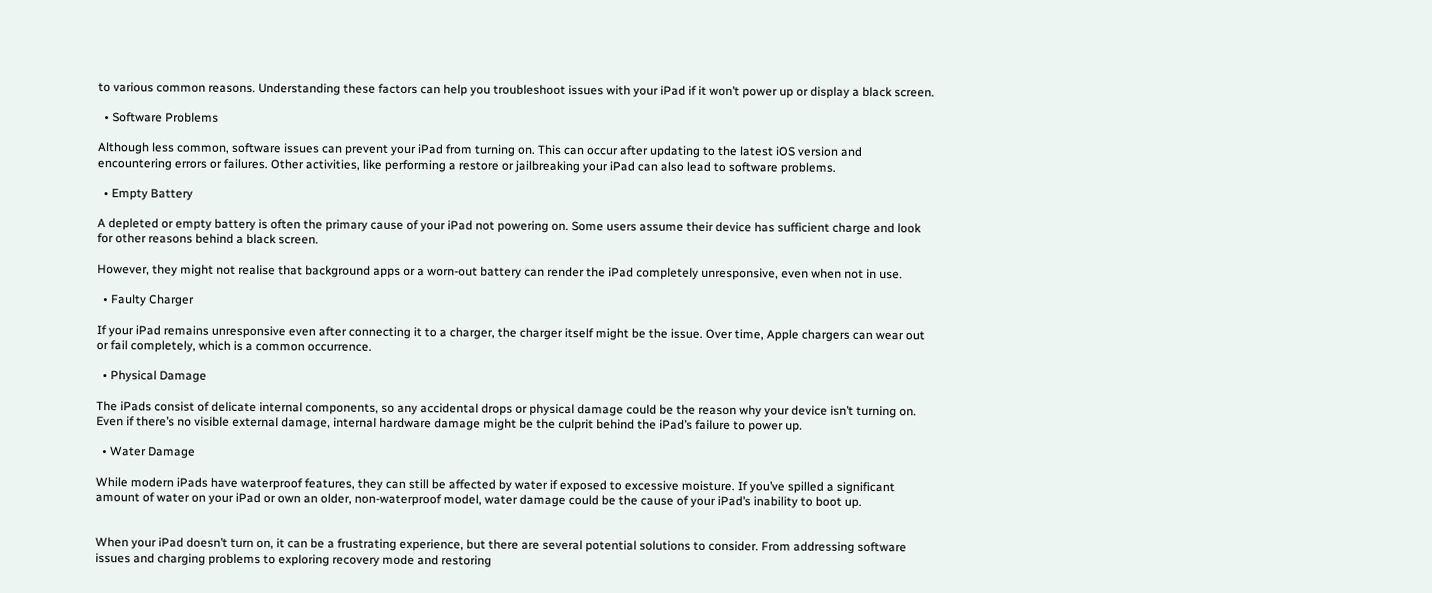to various common reasons. Understanding these factors can help you troubleshoot issues with your iPad if it won’t power up or display a black screen.

  • Software Problems

Although less common, software issues can prevent your iPad from turning on. This can occur after updating to the latest iOS version and encountering errors or failures. Other activities, like performing a restore or jailbreaking your iPad can also lead to software problems.

  • Empty Battery

A depleted or empty battery is often the primary cause of your iPad not powering on. Some users assume their device has sufficient charge and look for other reasons behind a black screen.

However, they might not realise that background apps or a worn-out battery can render the iPad completely unresponsive, even when not in use.

  • Faulty Charger

If your iPad remains unresponsive even after connecting it to a charger, the charger itself might be the issue. Over time, Apple chargers can wear out or fail completely, which is a common occurrence.

  • Physical Damage

The iPads consist of delicate internal components, so any accidental drops or physical damage could be the reason why your device isn’t turning on. Even if there’s no visible external damage, internal hardware damage might be the culprit behind the iPad’s failure to power up.

  • Water Damage

While modern iPads have waterproof features, they can still be affected by water if exposed to excessive moisture. If you’ve spilled a significant amount of water on your iPad or own an older, non-waterproof model, water damage could be the cause of your iPad’s inability to boot up.


When your iPad doesn’t turn on, it can be a frustrating experience, but there are several potential solutions to consider. From addressing software issues and charging problems to exploring recovery mode and restoring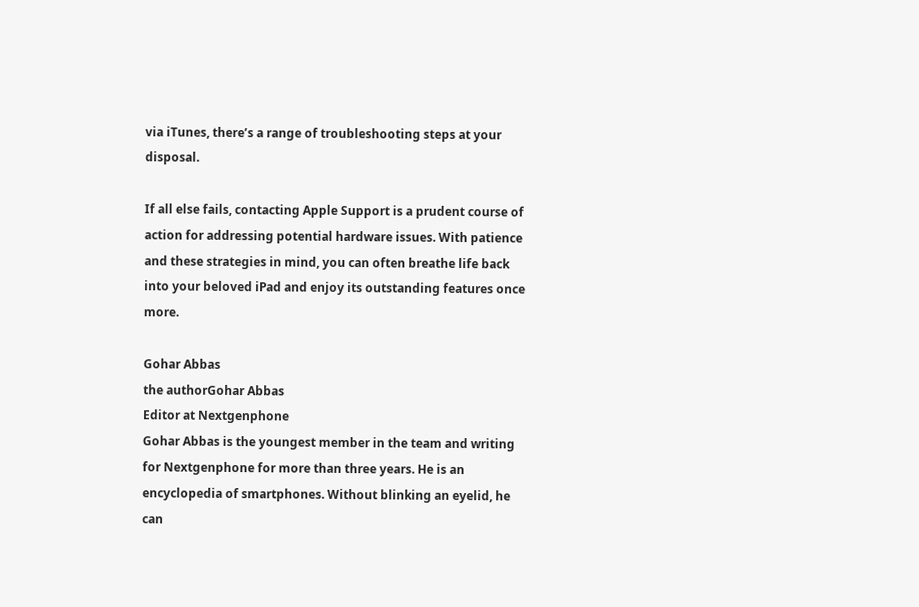via iTunes, there’s a range of troubleshooting steps at your disposal.

If all else fails, contacting Apple Support is a prudent course of action for addressing potential hardware issues. With patience and these strategies in mind, you can often breathe life back into your beloved iPad and enjoy its outstanding features once more.

Gohar Abbas
the authorGohar Abbas
Editor at Nextgenphone
Gohar Abbas is the youngest member in the team and writing for Nextgenphone for more than three years. He is an encyclopedia of smartphones. Without blinking an eyelid, he can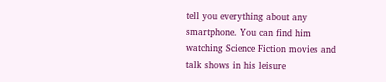tell you everything about any smartphone. You can find him watching Science Fiction movies and talk shows in his leisure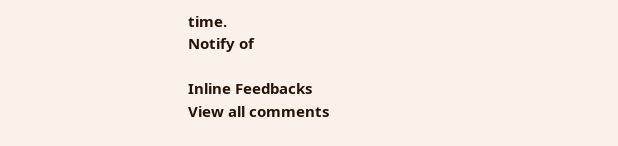time.
Notify of

Inline Feedbacks
View all comments